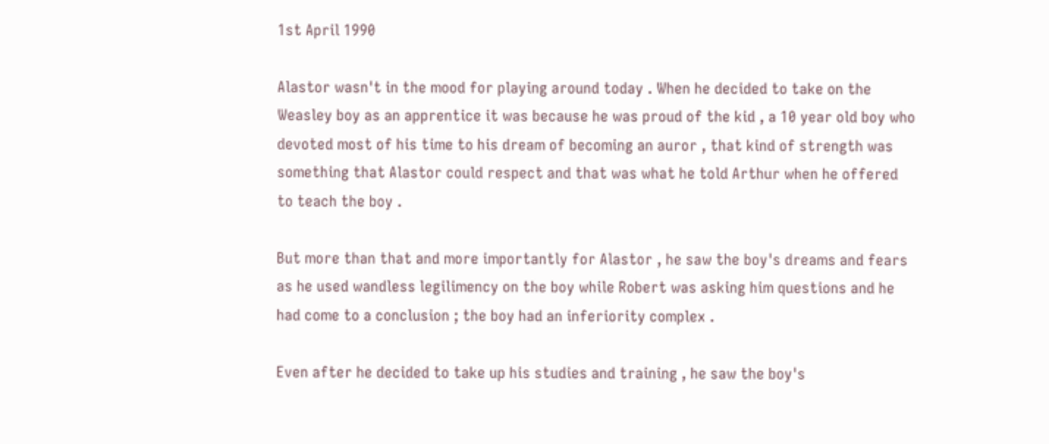1st April 1990

Alastor wasn't in the mood for playing around today . When he decided to take on the Weasley boy as an apprentice it was because he was proud of the kid , a 10 year old boy who devoted most of his time to his dream of becoming an auror , that kind of strength was something that Alastor could respect and that was what he told Arthur when he offered to teach the boy .

But more than that and more importantly for Alastor , he saw the boy's dreams and fears as he used wandless legilimency on the boy while Robert was asking him questions and he had come to a conclusion ; the boy had an inferiority complex .

Even after he decided to take up his studies and training , he saw the boy's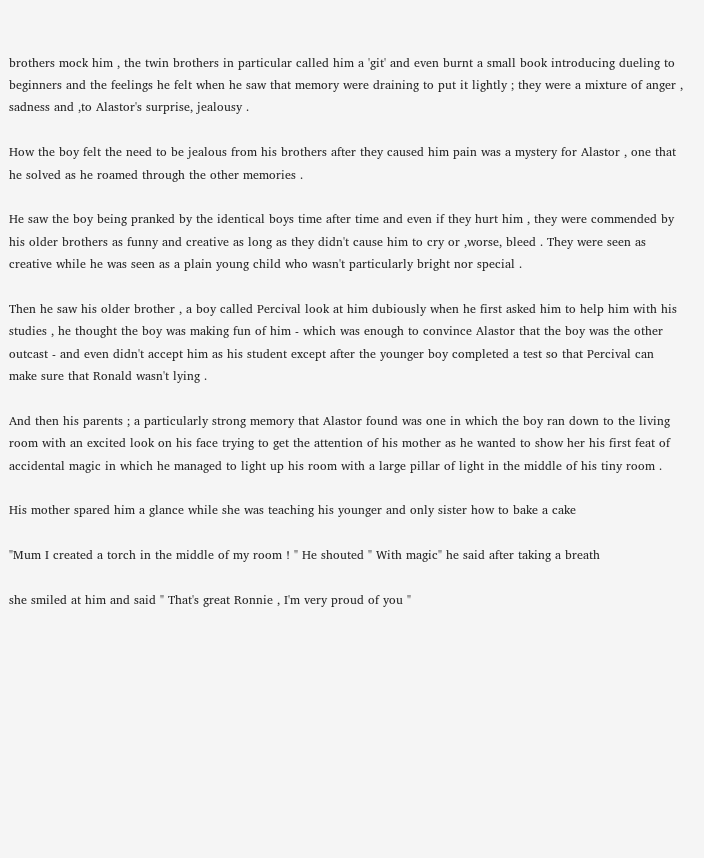brothers mock him , the twin brothers in particular called him a 'git' and even burnt a small book introducing dueling to beginners and the feelings he felt when he saw that memory were draining to put it lightly ; they were a mixture of anger , sadness and ,to Alastor's surprise, jealousy .

How the boy felt the need to be jealous from his brothers after they caused him pain was a mystery for Alastor , one that he solved as he roamed through the other memories .

He saw the boy being pranked by the identical boys time after time and even if they hurt him , they were commended by his older brothers as funny and creative as long as they didn't cause him to cry or ,worse, bleed . They were seen as creative while he was seen as a plain young child who wasn't particularly bright nor special .

Then he saw his older brother , a boy called Percival look at him dubiously when he first asked him to help him with his studies , he thought the boy was making fun of him - which was enough to convince Alastor that the boy was the other outcast - and even didn't accept him as his student except after the younger boy completed a test so that Percival can make sure that Ronald wasn't lying .

And then his parents ; a particularly strong memory that Alastor found was one in which the boy ran down to the living room with an excited look on his face trying to get the attention of his mother as he wanted to show her his first feat of accidental magic in which he managed to light up his room with a large pillar of light in the middle of his tiny room .

His mother spared him a glance while she was teaching his younger and only sister how to bake a cake

"Mum I created a torch in the middle of my room ! " He shouted " With magic" he said after taking a breath

she smiled at him and said " That's great Ronnie , I'm very proud of you "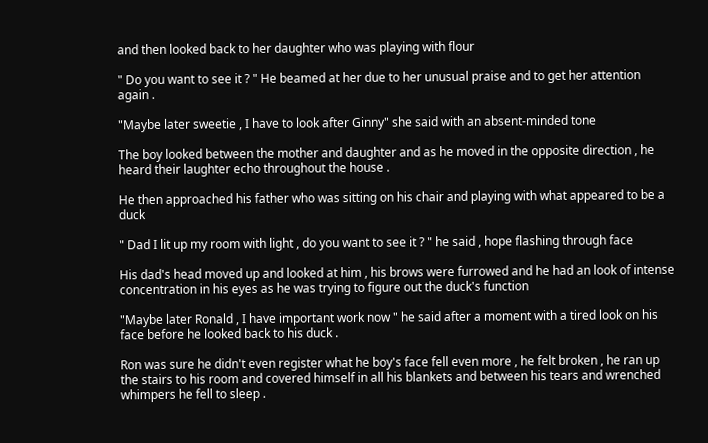and then looked back to her daughter who was playing with flour

" Do you want to see it ? " He beamed at her due to her unusual praise and to get her attention again .

"Maybe later sweetie , I have to look after Ginny" she said with an absent-minded tone

The boy looked between the mother and daughter and as he moved in the opposite direction , he heard their laughter echo throughout the house .

He then approached his father who was sitting on his chair and playing with what appeared to be a duck

" Dad I lit up my room with light , do you want to see it ? " he said , hope flashing through face

His dad's head moved up and looked at him , his brows were furrowed and he had an look of intense concentration in his eyes as he was trying to figure out the duck's function

"Maybe later Ronald , I have important work now " he said after a moment with a tired look on his face before he looked back to his duck .

Ron was sure he didn't even register what he boy's face fell even more , he felt broken , he ran up the stairs to his room and covered himself in all his blankets and between his tears and wrenched whimpers he fell to sleep .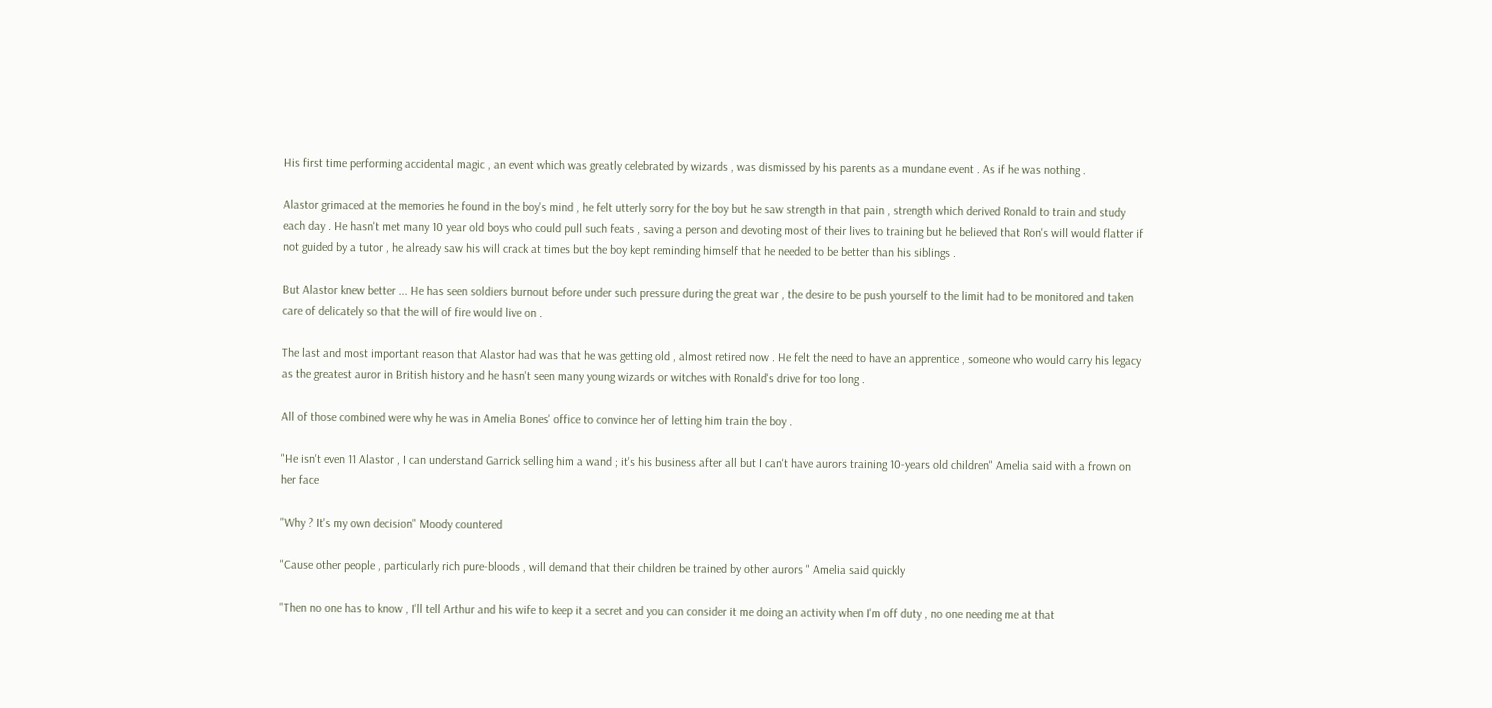His first time performing accidental magic , an event which was greatly celebrated by wizards , was dismissed by his parents as a mundane event . As if he was nothing .

Alastor grimaced at the memories he found in the boy's mind , he felt utterly sorry for the boy but he saw strength in that pain , strength which derived Ronald to train and study each day . He hasn't met many 10 year old boys who could pull such feats , saving a person and devoting most of their lives to training but he believed that Ron's will would flatter if not guided by a tutor , he already saw his will crack at times but the boy kept reminding himself that he needed to be better than his siblings .

But Alastor knew better ... He has seen soldiers burnout before under such pressure during the great war , the desire to be push yourself to the limit had to be monitored and taken care of delicately so that the will of fire would live on .

The last and most important reason that Alastor had was that he was getting old , almost retired now . He felt the need to have an apprentice , someone who would carry his legacy as the greatest auror in British history and he hasn't seen many young wizards or witches with Ronald's drive for too long .

All of those combined were why he was in Amelia Bones' office to convince her of letting him train the boy .

"He isn't even 11 Alastor , I can understand Garrick selling him a wand ; it's his business after all but I can't have aurors training 10-years old children" Amelia said with a frown on her face

"Why ? It's my own decision" Moody countered

"Cause other people , particularly rich pure-bloods , will demand that their children be trained by other aurors " Amelia said quickly

"Then no one has to know , I'll tell Arthur and his wife to keep it a secret and you can consider it me doing an activity when I'm off duty , no one needing me at that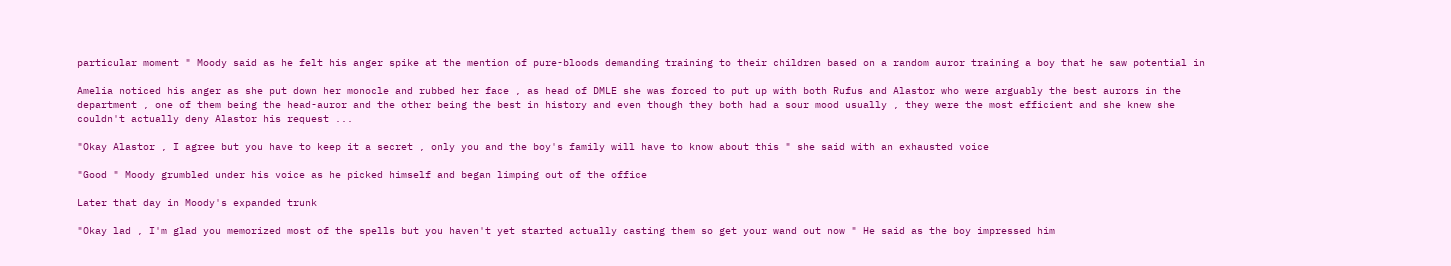particular moment " Moody said as he felt his anger spike at the mention of pure-bloods demanding training to their children based on a random auror training a boy that he saw potential in

Amelia noticed his anger as she put down her monocle and rubbed her face , as head of DMLE she was forced to put up with both Rufus and Alastor who were arguably the best aurors in the department , one of them being the head-auror and the other being the best in history and even though they both had a sour mood usually , they were the most efficient and she knew she couldn't actually deny Alastor his request ...

"Okay Alastor , I agree but you have to keep it a secret , only you and the boy's family will have to know about this " she said with an exhausted voice

"Good " Moody grumbled under his voice as he picked himself and began limping out of the office

Later that day in Moody's expanded trunk

"Okay lad , I'm glad you memorized most of the spells but you haven't yet started actually casting them so get your wand out now " He said as the boy impressed him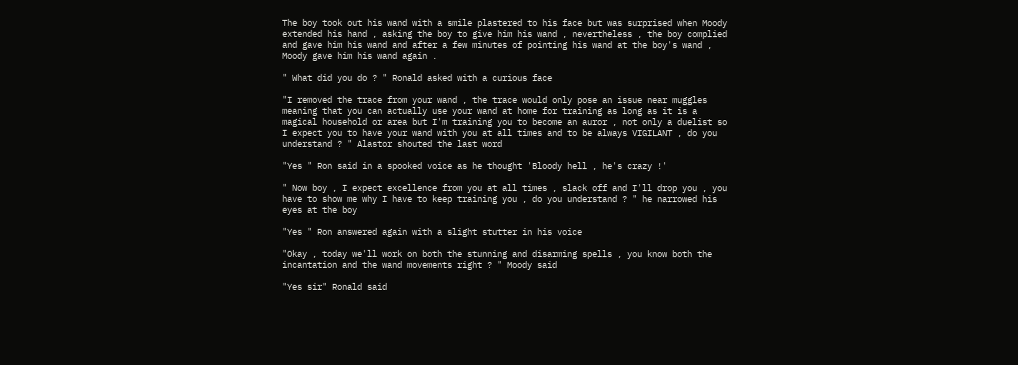The boy took out his wand with a smile plastered to his face but was surprised when Moody extended his hand , asking the boy to give him his wand , nevertheless , the boy complied and gave him his wand and after a few minutes of pointing his wand at the boy's wand , Moody gave him his wand again .

" What did you do ? " Ronald asked with a curious face

"I removed the trace from your wand , the trace would only pose an issue near muggles meaning that you can actually use your wand at home for training as long as it is a magical household or area but I'm training you to become an auror , not only a duelist so I expect you to have your wand with you at all times and to be always VIGILANT , do you understand ? " Alastor shouted the last word

"Yes " Ron said in a spooked voice as he thought 'Bloody hell , he's crazy !'

" Now boy , I expect excellence from you at all times , slack off and I'll drop you , you have to show me why I have to keep training you , do you understand ? " he narrowed his eyes at the boy

"Yes " Ron answered again with a slight stutter in his voice

"Okay , today we'll work on both the stunning and disarming spells , you know both the incantation and the wand movements right ? " Moody said

"Yes sir" Ronald said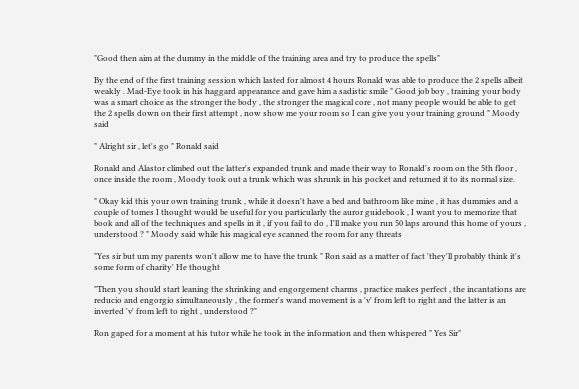"Good then aim at the dummy in the middle of the training area and try to produce the spells"

By the end of the first training session which lasted for almost 4 hours Ronald was able to produce the 2 spells albeit weakly . Mad-Eye took in his haggard appearance and gave him a sadistic smile " Good job boy , training your body was a smart choice as the stronger the body , the stronger the magical core , not many people would be able to get the 2 spells down on their first attempt , now show me your room so I can give you your training ground " Moody said

" Alright sir , let's go " Ronald said

Ronald and Alastor climbed out the latter's expanded trunk and made their way to Ronald's room on the 5th floor , once inside the room , Moody took out a trunk which was shrunk in his pocket and returned it to its normal size.

" Okay kid this your own training trunk , while it doesn't have a bed and bathroom like mine , it has dummies and a couple of tomes I thought would be useful for you particularly the auror guidebook , I want you to memorize that book and all of the techniques and spells in it , if you fail to do , I'll make you run 50 laps around this home of yours , understood ? " Moody said while his magical eye scanned the room for any threats

"Yes sir but um my parents won't allow me to have the trunk " Ron said as a matter of fact 'they'll probably think it's some form of charity' He thought

"Then you should start leaning the shrinking and engorgement charms , practice makes perfect , the incantations are reducio and engorgio simultaneously , the former's wand movement is a 'v' from left to right and the latter is an inverted 'v' from left to right , understood ?"

Ron gaped for a moment at his tutor while he took in the information and then whispered " Yes Sir"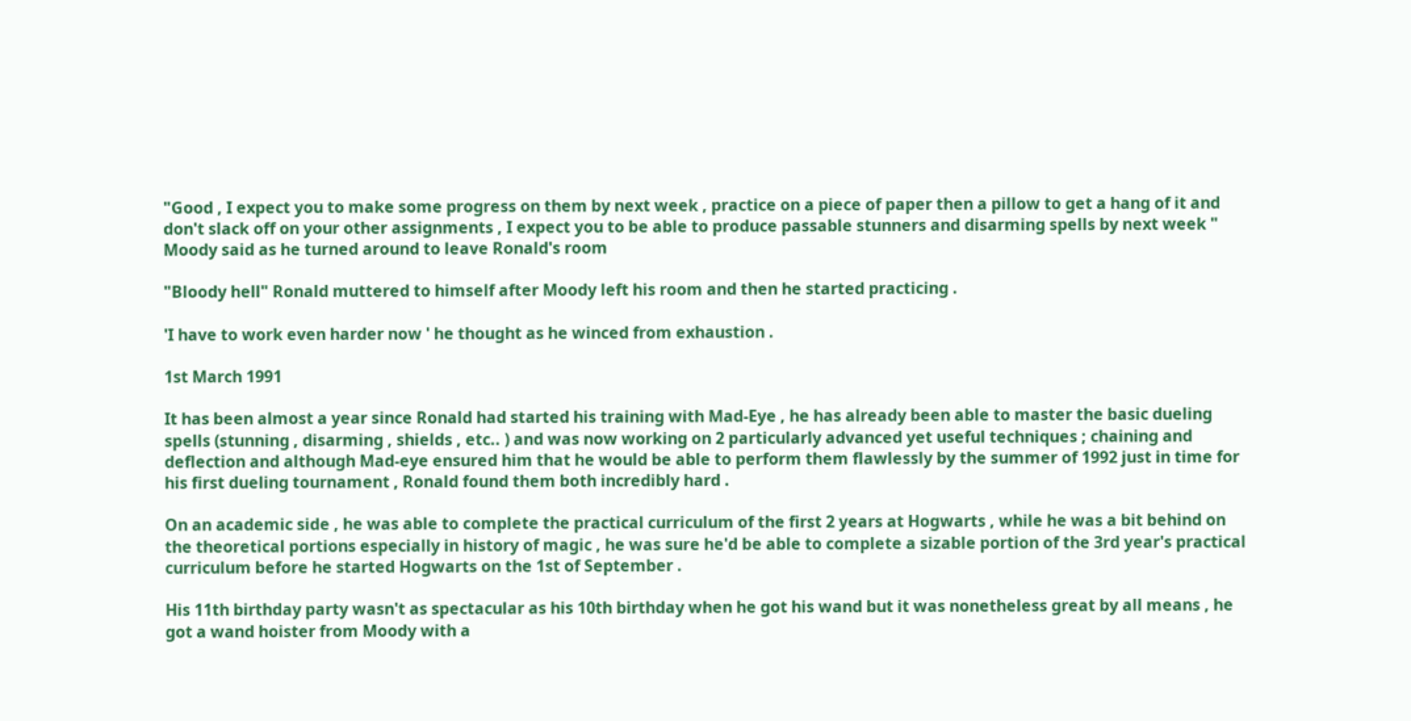"Good , I expect you to make some progress on them by next week , practice on a piece of paper then a pillow to get a hang of it and don't slack off on your other assignments , I expect you to be able to produce passable stunners and disarming spells by next week " Moody said as he turned around to leave Ronald's room

"Bloody hell" Ronald muttered to himself after Moody left his room and then he started practicing .

'I have to work even harder now ' he thought as he winced from exhaustion .

1st March 1991

It has been almost a year since Ronald had started his training with Mad-Eye , he has already been able to master the basic dueling spells (stunning , disarming , shields , etc.. ) and was now working on 2 particularly advanced yet useful techniques ; chaining and deflection and although Mad-eye ensured him that he would be able to perform them flawlessly by the summer of 1992 just in time for his first dueling tournament , Ronald found them both incredibly hard .

On an academic side , he was able to complete the practical curriculum of the first 2 years at Hogwarts , while he was a bit behind on the theoretical portions especially in history of magic , he was sure he'd be able to complete a sizable portion of the 3rd year's practical curriculum before he started Hogwarts on the 1st of September .

His 11th birthday party wasn't as spectacular as his 10th birthday when he got his wand but it was nonetheless great by all means , he got a wand hoister from Moody with a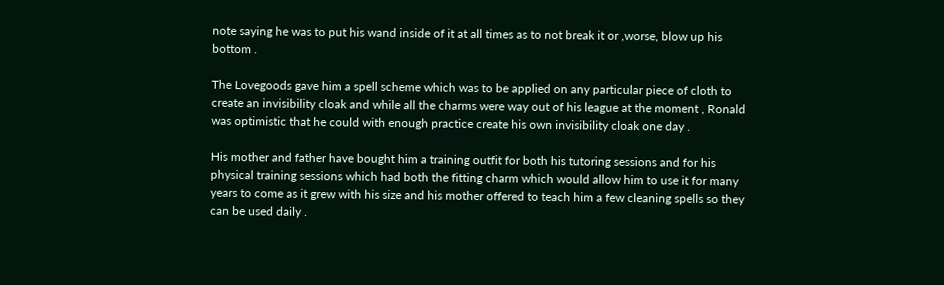note saying he was to put his wand inside of it at all times as to not break it or ,worse, blow up his bottom .

The Lovegoods gave him a spell scheme which was to be applied on any particular piece of cloth to create an invisibility cloak and while all the charms were way out of his league at the moment , Ronald was optimistic that he could with enough practice create his own invisibility cloak one day .

His mother and father have bought him a training outfit for both his tutoring sessions and for his physical training sessions which had both the fitting charm which would allow him to use it for many years to come as it grew with his size and his mother offered to teach him a few cleaning spells so they can be used daily .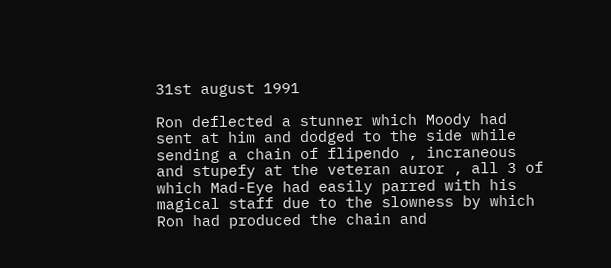31st august 1991

Ron deflected a stunner which Moody had sent at him and dodged to the side while sending a chain of flipendo , incraneous and stupefy at the veteran auror , all 3 of which Mad-Eye had easily parred with his magical staff due to the slowness by which Ron had produced the chain and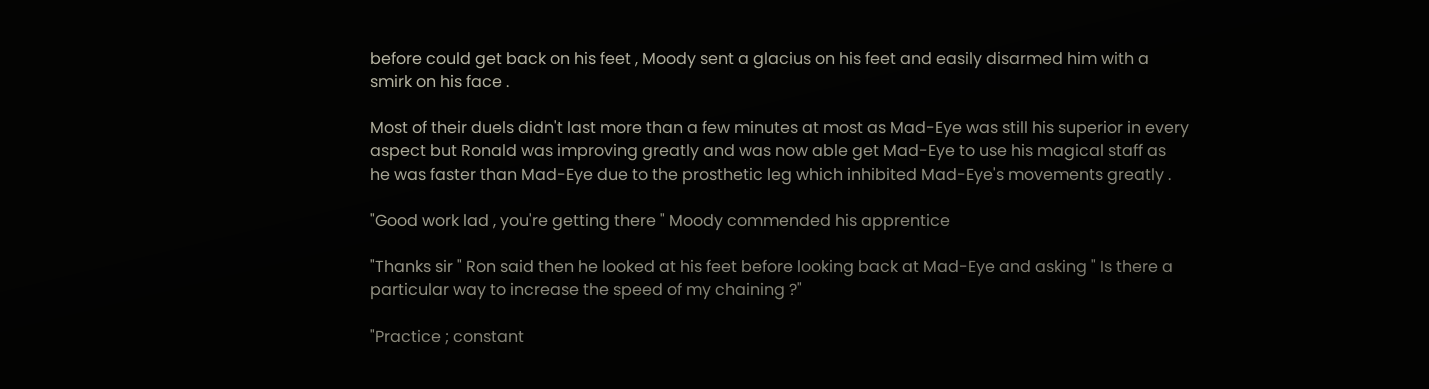before could get back on his feet , Moody sent a glacius on his feet and easily disarmed him with a smirk on his face .

Most of their duels didn't last more than a few minutes at most as Mad-Eye was still his superior in every aspect but Ronald was improving greatly and was now able get Mad-Eye to use his magical staff as he was faster than Mad-Eye due to the prosthetic leg which inhibited Mad-Eye's movements greatly .

"Good work lad , you're getting there " Moody commended his apprentice

"Thanks sir " Ron said then he looked at his feet before looking back at Mad-Eye and asking " Is there a particular way to increase the speed of my chaining ?"

"Practice ; constant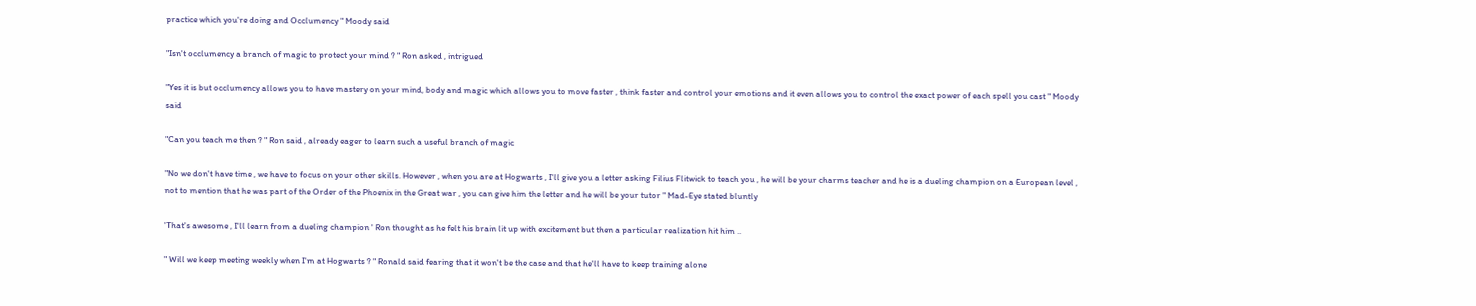practice which you're doing and Occlumency " Moody said

"Isn't occlumency a branch of magic to protect your mind ? " Ron asked , intrigued

"Yes it is but occlumency allows you to have mastery on your mind, body and magic which allows you to move faster , think faster and control your emotions and it even allows you to control the exact power of each spell you cast " Moody said

"Can you teach me then ? " Ron said , already eager to learn such a useful branch of magic

"No we don't have time , we have to focus on your other skills. However , when you are at Hogwarts , I'll give you a letter asking Filius Flitwick to teach you , he will be your charms teacher and he is a dueling champion on a European level , not to mention that he was part of the Order of the Phoenix in the Great war , you can give him the letter and he will be your tutor " Mad-Eye stated bluntly

'That's awesome , I'll learn from a dueling champion ' Ron thought as he felt his brain lit up with excitement but then a particular realization hit him ..

" Will we keep meeting weekly when I'm at Hogwarts ? " Ronald said fearing that it won't be the case and that he'll have to keep training alone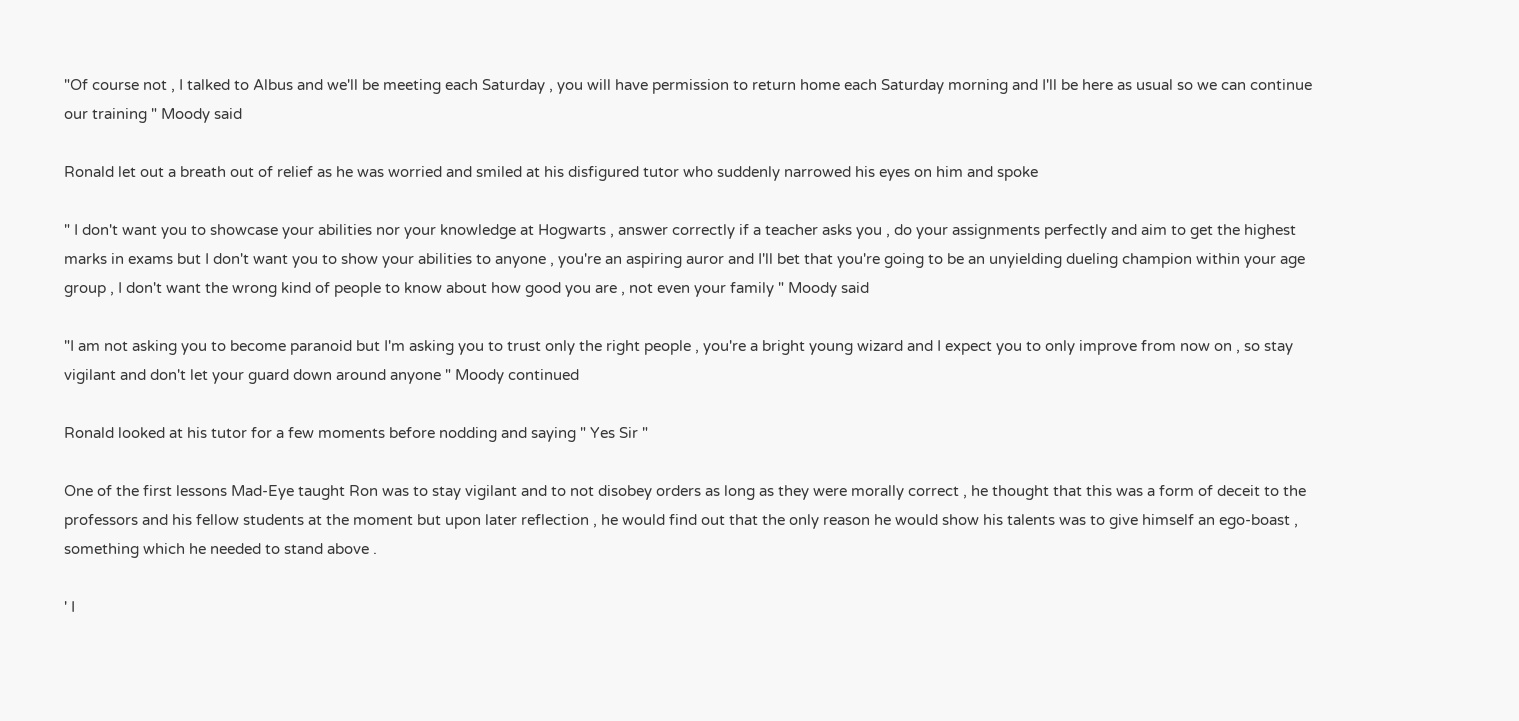"Of course not , I talked to Albus and we'll be meeting each Saturday , you will have permission to return home each Saturday morning and I'll be here as usual so we can continue our training " Moody said

Ronald let out a breath out of relief as he was worried and smiled at his disfigured tutor who suddenly narrowed his eyes on him and spoke

" I don't want you to showcase your abilities nor your knowledge at Hogwarts , answer correctly if a teacher asks you , do your assignments perfectly and aim to get the highest marks in exams but I don't want you to show your abilities to anyone , you're an aspiring auror and I'll bet that you're going to be an unyielding dueling champion within your age group , I don't want the wrong kind of people to know about how good you are , not even your family " Moody said

"I am not asking you to become paranoid but I'm asking you to trust only the right people , you're a bright young wizard and I expect you to only improve from now on , so stay vigilant and don't let your guard down around anyone " Moody continued

Ronald looked at his tutor for a few moments before nodding and saying " Yes Sir "

One of the first lessons Mad-Eye taught Ron was to stay vigilant and to not disobey orders as long as they were morally correct , he thought that this was a form of deceit to the professors and his fellow students at the moment but upon later reflection , he would find out that the only reason he would show his talents was to give himself an ego-boast , something which he needed to stand above .

' I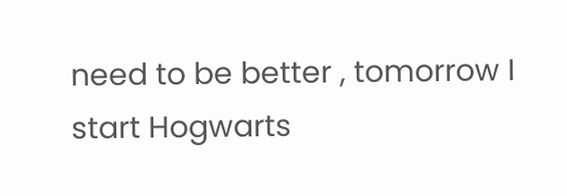need to be better , tomorrow I start Hogwarts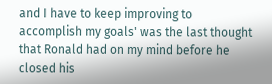and I have to keep improving to accomplish my goals' was the last thought that Ronald had on my mind before he closed his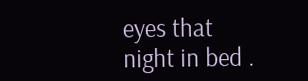eyes that night in bed .